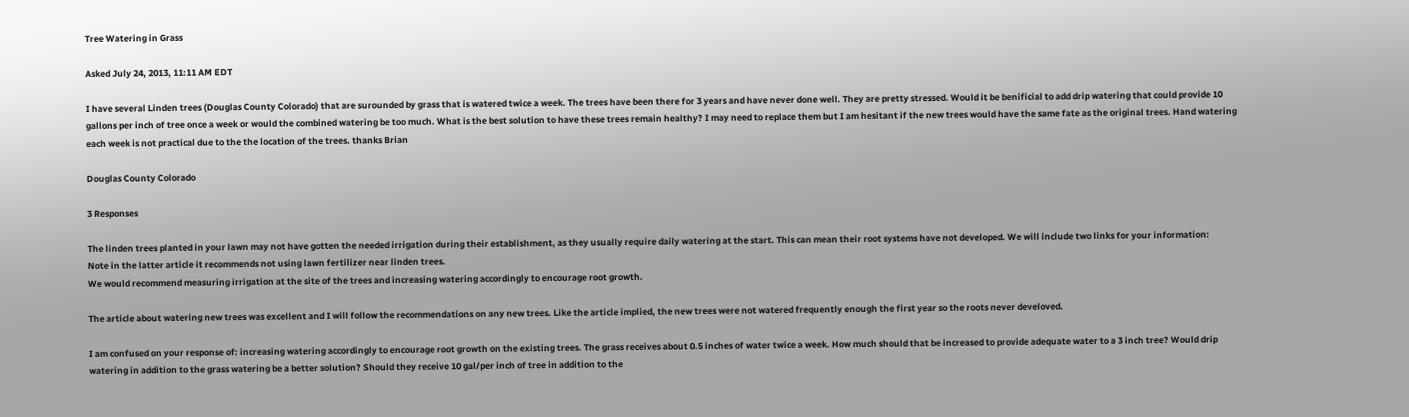Tree Watering in Grass

Asked July 24, 2013, 11:11 AM EDT

I have several Linden trees (Douglas County Colorado) that are surounded by grass that is watered twice a week. The trees have been there for 3 years and have never done well. They are pretty stressed. Would it be benificial to add drip watering that could provide 10 gallons per inch of tree once a week or would the combined watering be too much. What is the best solution to have these trees remain healthy? I may need to replace them but I am hesitant if the new trees would have the same fate as the original trees. Hand watering each week is not practical due to the the location of the trees. thanks Brian

Douglas County Colorado

3 Responses

The linden trees planted in your lawn may not have gotten the needed irrigation during their establishment, as they usually require daily watering at the start. This can mean their root systems have not developed. We will include two links for your information:
Note in the latter article it recommends not using lawn fertilizer near linden trees.
We would recommend measuring irrigation at the site of the trees and increasing watering accordingly to encourage root growth.

The article about watering new trees was excellent and I will follow the recommendations on any new trees. Like the article implied, the new trees were not watered frequently enough the first year so the roots never develoved.

I am confused on your response of: increasing watering accordingly to encourage root growth on the existing trees. The grass receives about 0.5 inches of water twice a week. How much should that be increased to provide adequate water to a 3 inch tree? Would drip watering in addition to the grass watering be a better solution? Should they receive 10 gal/per inch of tree in addition to the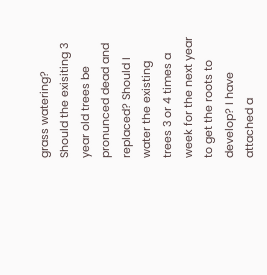grass watering? Should the exisiting 3 year old trees be pronunced dead and replaced? Should I water the existing trees 3 or 4 times a week for the next year to get the roots to develop? I have attached a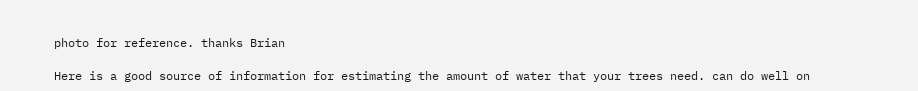photo for reference. thanks Brian

Here is a good source of information for estimating the amount of water that your trees need. can do well on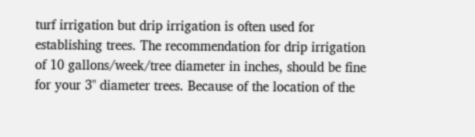turf irrigation but drip irrigation is often used for establishing trees. The recommendation for drip irrigation of 10 gallons/week/tree diameter in inches, should be fine for your 3" diameter trees. Because of the location of the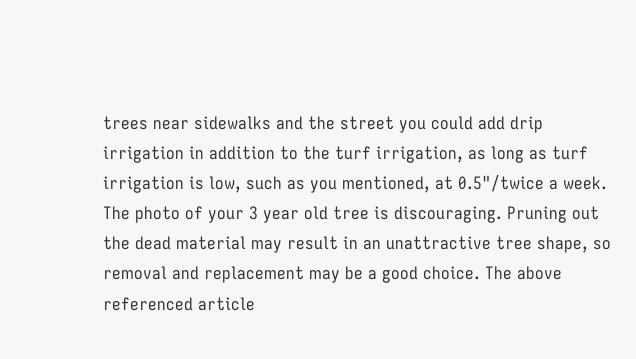trees near sidewalks and the street you could add drip irrigation in addition to the turf irrigation, as long as turf irrigation is low, such as you mentioned, at 0.5"/twice a week. The photo of your 3 year old tree is discouraging. Pruning out the dead material may result in an unattractive tree shape, so removal and replacement may be a good choice. The above referenced article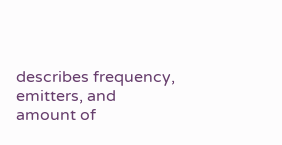describes frequency, emitters, and amount of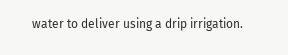water to deliver using a drip irrigation.